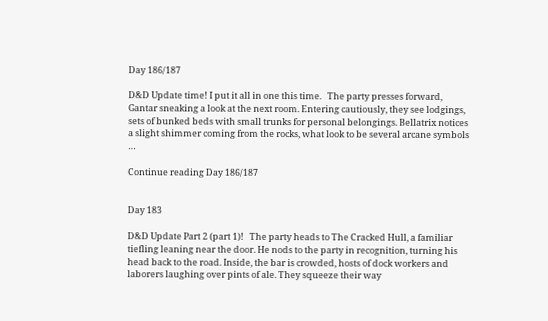Day 186/187

D&D Update time! I put it all in one this time.   The party presses forward, Gantar sneaking a look at the next room. Entering cautiously, they see lodgings, sets of bunked beds with small trunks for personal belongings. Bellatrix notices a slight shimmer coming from the rocks, what look to be several arcane symbols …

Continue reading Day 186/187


Day 183

D&D Update Part 2 (part 1)!   The party heads to The Cracked Hull, a familiar tiefling leaning near the door. He nods to the party in recognition, turning his head back to the road. Inside, the bar is crowded, hosts of dock workers and laborers laughing over pints of ale. They squeeze their way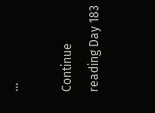…

Continue reading Day 183